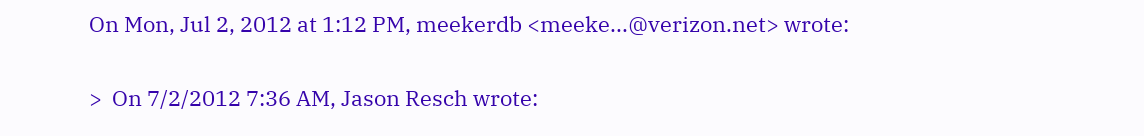On Mon, Jul 2, 2012 at 1:12 PM, meekerdb <meeke...@verizon.net> wrote:

>  On 7/2/2012 7:36 AM, Jason Resch wrote: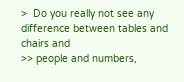>  Do you really not see any difference between tables and chairs and
>> people and numbers,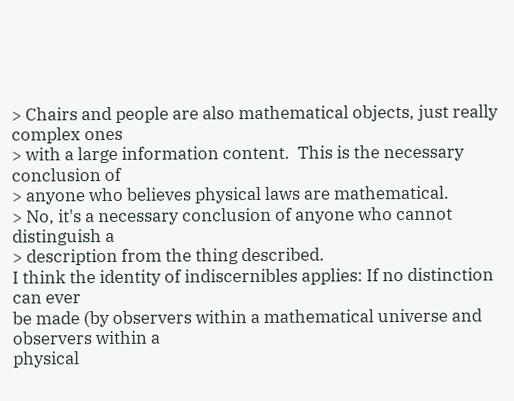> Chairs and people are also mathematical objects, just really complex ones
> with a large information content.  This is the necessary conclusion of
> anyone who believes physical laws are mathematical.
> No, it's a necessary conclusion of anyone who cannot distinguish a
> description from the thing described.
I think the identity of indiscernibles applies: If no distinction can ever
be made (by observers within a mathematical universe and observers within a
physical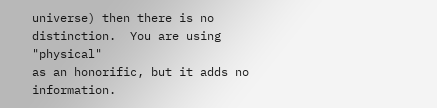universe) then there is no distinction.  You are using "physical"
as an honorific, but it adds no information.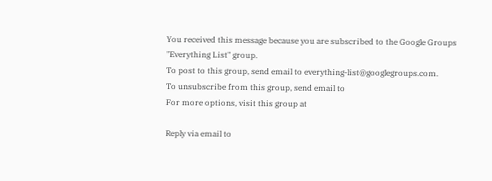You received this message because you are subscribed to the Google Groups
"Everything List" group.
To post to this group, send email to everything-list@googlegroups.com.
To unsubscribe from this group, send email to
For more options, visit this group at

Reply via email to